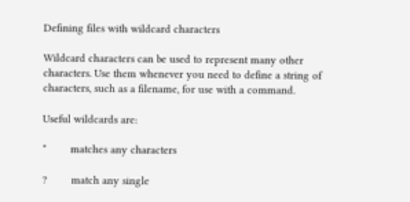Defining files with wildcard characters

Wildcard characters can be used to represent many other characters. Use them whenever you need to define a string of characters, such as a filename, for use with a command.

Useful wildcards are:

*        matches any characters

?        match any single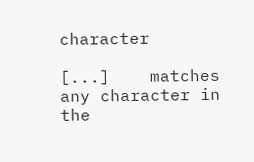character

[...]    matches any character in the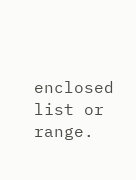enclosed list or range.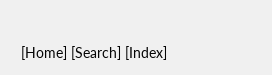[Home] [Search] [Index]